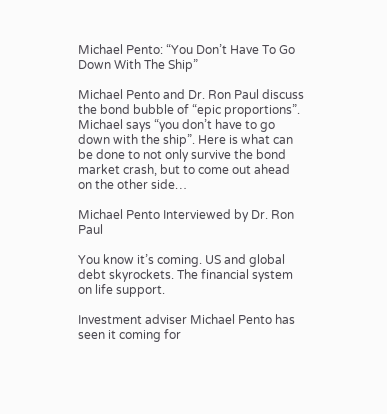Michael Pento: “You Don’t Have To Go Down With The Ship”

Michael Pento and Dr. Ron Paul discuss the bond bubble of “epic proportions”. Michael says “you don’t have to go down with the ship”. Here is what can be done to not only survive the bond market crash, but to come out ahead on the other side…

Michael Pento Interviewed by Dr. Ron Paul

You know it’s coming. US and global debt skyrockets. The financial system on life support.

Investment adviser Michael Pento has seen it coming for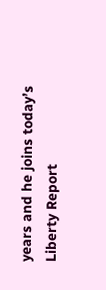years and he joins today’s Liberty Report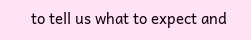to tell us what to expect and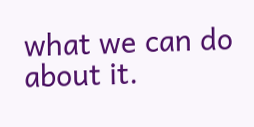what we can do about it.